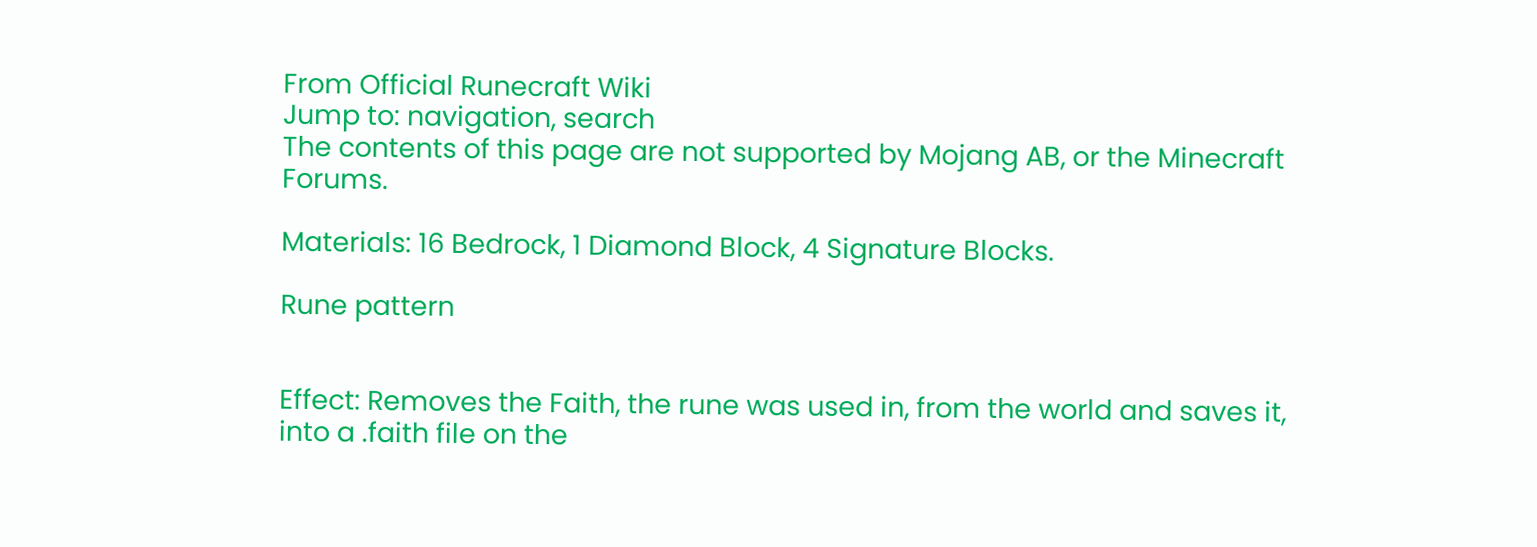From Official Runecraft Wiki
Jump to: navigation, search
The contents of this page are not supported by Mojang AB, or the Minecraft Forums.

Materials: 16 Bedrock, 1 Diamond Block, 4 Signature Blocks.

Rune pattern


Effect: Removes the Faith, the rune was used in, from the world and saves it, into a .faith file on the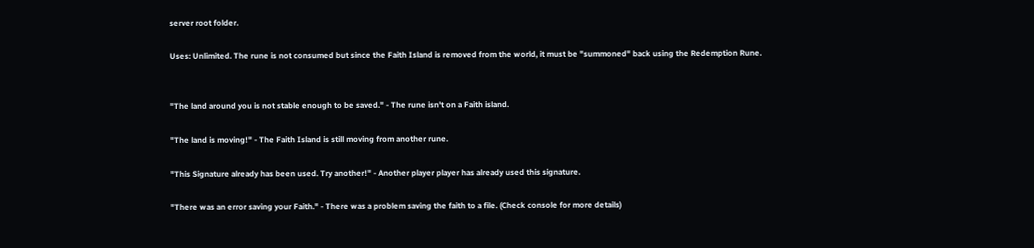server root folder.

Uses: Unlimited. The rune is not consumed but since the Faith Island is removed from the world, it must be "summoned" back using the Redemption Rune.


"The land around you is not stable enough to be saved." - The rune isn't on a Faith island.

"The land is moving!" - The Faith Island is still moving from another rune.

"This Signature already has been used. Try another!" - Another player player has already used this signature.

"There was an error saving your Faith." - There was a problem saving the faith to a file. (Check console for more details)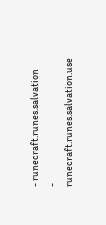- runecraft.runes.salvation
- runecraft.runes.salvation.use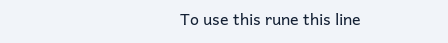To use this rune this line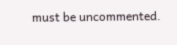must be uncommented.